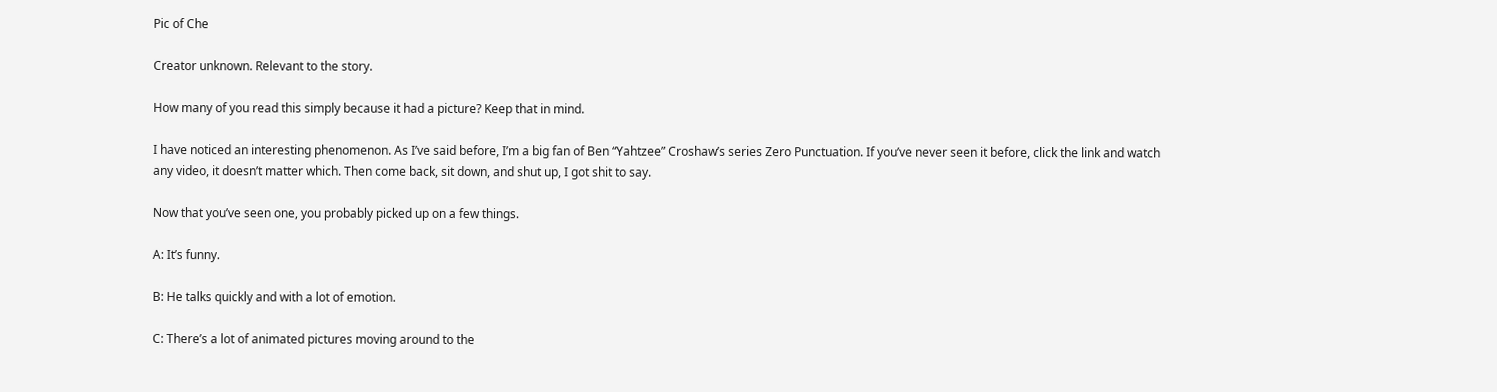Pic of Che

Creator unknown. Relevant to the story.

How many of you read this simply because it had a picture? Keep that in mind.

I have noticed an interesting phenomenon. As I’ve said before, I’m a big fan of Ben “Yahtzee” Croshaw’s series Zero Punctuation. If you’ve never seen it before, click the link and watch any video, it doesn’t matter which. Then come back, sit down, and shut up, I got shit to say.

Now that you’ve seen one, you probably picked up on a few things.

A: It’s funny.

B: He talks quickly and with a lot of emotion.

C: There’s a lot of animated pictures moving around to the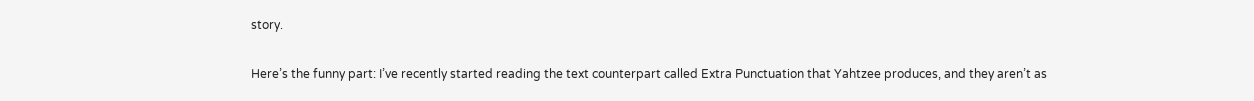story.

Here’s the funny part: I’ve recently started reading the text counterpart called Extra Punctuation that Yahtzee produces, and they aren’t as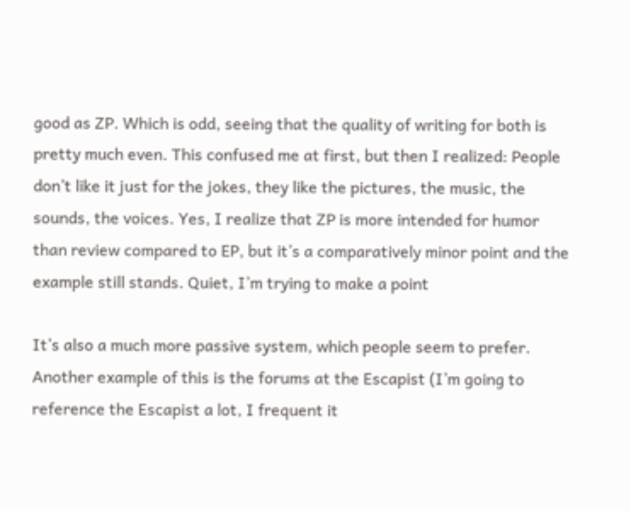good as ZP. Which is odd, seeing that the quality of writing for both is pretty much even. This confused me at first, but then I realized: People don’t like it just for the jokes, they like the pictures, the music, the sounds, the voices. Yes, I realize that ZP is more intended for humor than review compared to EP, but it’s a comparatively minor point and the example still stands. Quiet, I’m trying to make a point

It’s also a much more passive system, which people seem to prefer. Another example of this is the forums at the Escapist (I’m going to reference the Escapist a lot, I frequent it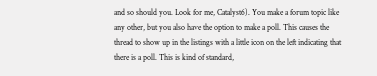and so should you. Look for me, Catalyst6). You make a forum topic like any other, but you also have the option to make a poll. This causes the thread to show up in the listings with a little icon on the left indicating that there is a poll. This is kind of standard,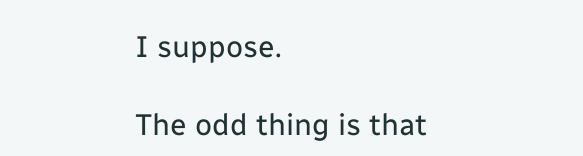I suppose.

The odd thing is that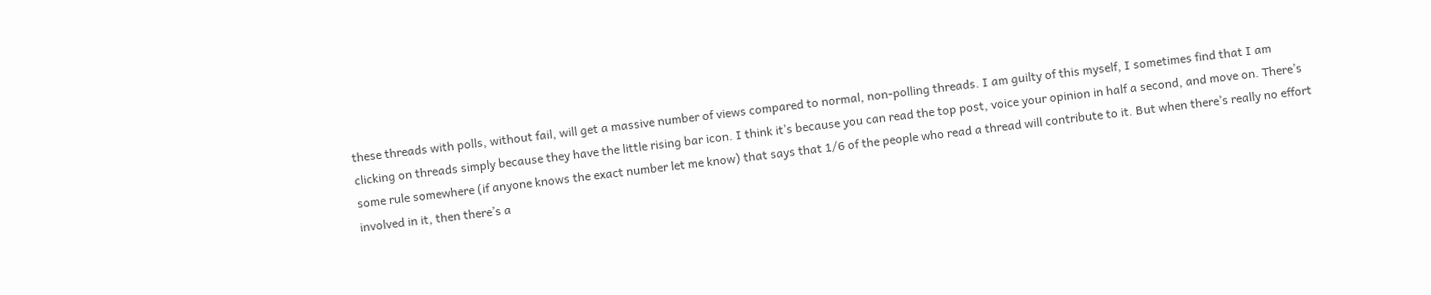these threads with polls, without fail, will get a massive number of views compared to normal, non-polling threads. I am guilty of this myself, I sometimes find that I am clicking on threads simply because they have the little rising bar icon. I think it’s because you can read the top post, voice your opinion in half a second, and move on. There’s some rule somewhere (if anyone knows the exact number let me know) that says that 1/6 of the people who read a thread will contribute to it. But when there’s really no effort involved in it, then there’s a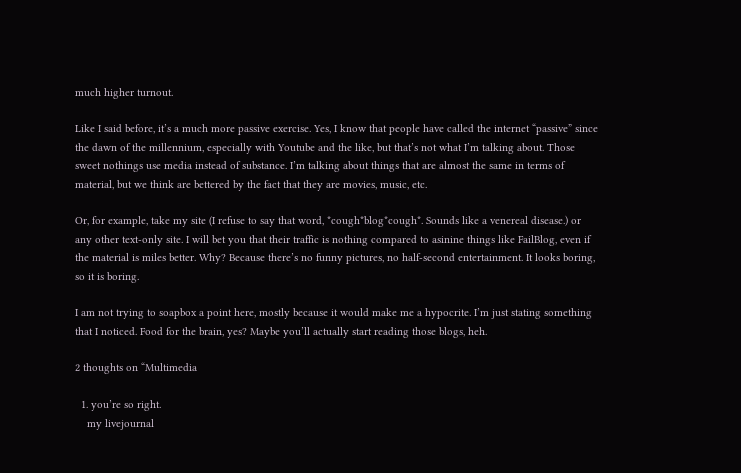much higher turnout.

Like I said before, it’s a much more passive exercise. Yes, I know that people have called the internet “passive” since the dawn of the millennium, especially with Youtube and the like, but that’s not what I’m talking about. Those sweet nothings use media instead of substance. I’m talking about things that are almost the same in terms of material, but we think are bettered by the fact that they are movies, music, etc.

Or, for example, take my site (I refuse to say that word, *cough*blog*cough*. Sounds like a venereal disease.) or any other text-only site. I will bet you that their traffic is nothing compared to asinine things like FailBlog, even if the material is miles better. Why? Because there’s no funny pictures, no half-second entertainment. It looks boring, so it is boring.

I am not trying to soapbox a point here, mostly because it would make me a hypocrite. I’m just stating something that I noticed. Food for the brain, yes? Maybe you’ll actually start reading those blogs, heh.

2 thoughts on “Multimedia

  1. you’re so right.
    my livejournal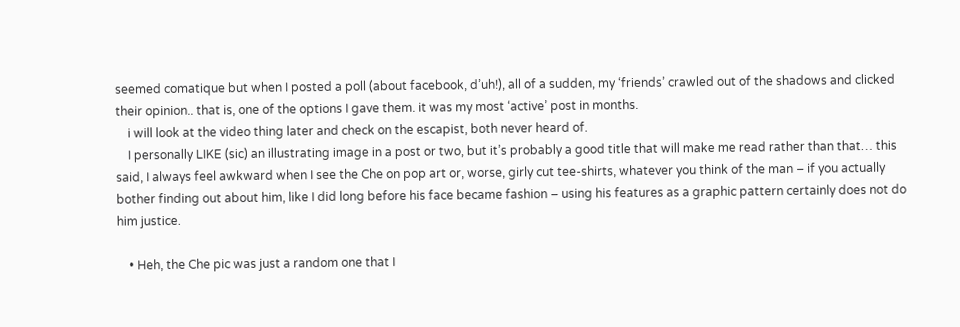seemed comatique but when I posted a poll (about facebook, d’uh!), all of a sudden, my ‘friends’ crawled out of the shadows and clicked their opinion.. that is, one of the options I gave them. it was my most ‘active’ post in months.
    i will look at the video thing later and check on the escapist, both never heard of.
    I personally LIKE (sic) an illustrating image in a post or two, but it’s probably a good title that will make me read rather than that… this said, I always feel awkward when I see the Che on pop art or, worse, girly cut tee-shirts, whatever you think of the man – if you actually bother finding out about him, like I did long before his face became fashion – using his features as a graphic pattern certainly does not do him justice.

    • Heh, the Che pic was just a random one that I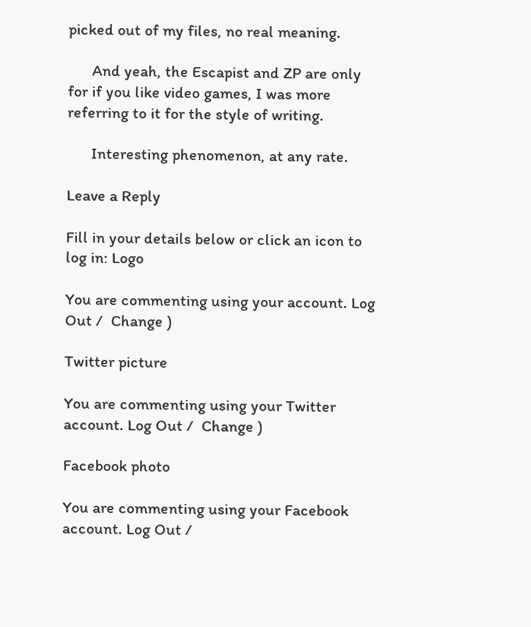picked out of my files, no real meaning.

      And yeah, the Escapist and ZP are only for if you like video games, I was more referring to it for the style of writing.

      Interesting phenomenon, at any rate.

Leave a Reply

Fill in your details below or click an icon to log in: Logo

You are commenting using your account. Log Out /  Change )

Twitter picture

You are commenting using your Twitter account. Log Out /  Change )

Facebook photo

You are commenting using your Facebook account. Log Out /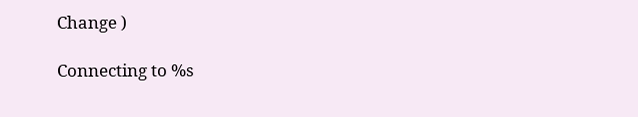Change )

Connecting to %s